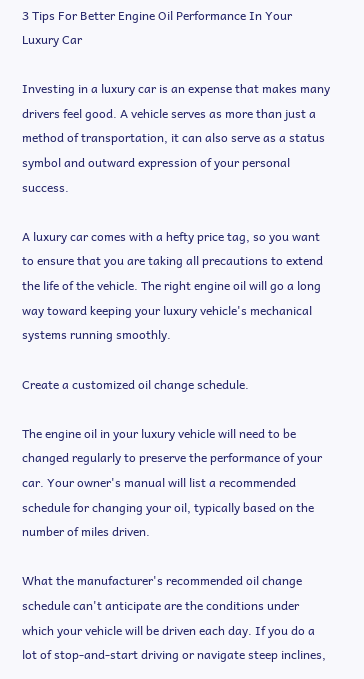3 Tips For Better Engine Oil Performance In Your Luxury Car

Investing in a luxury car is an expense that makes many drivers feel good. A vehicle serves as more than just a method of transportation, it can also serve as a status symbol and outward expression of your personal success.

A luxury car comes with a hefty price tag, so you want to ensure that you are taking all precautions to extend the life of the vehicle. The right engine oil will go a long way toward keeping your luxury vehicle's mechanical systems running smoothly.

Create a customized oil change schedule.

The engine oil in your luxury vehicle will need to be changed regularly to preserve the performance of your car. Your owner's manual will list a recommended schedule for changing your oil, typically based on the number of miles driven.

What the manufacturer's recommended oil change schedule can't anticipate are the conditions under which your vehicle will be driven each day. If you do a lot of stop-and-start driving or navigate steep inclines,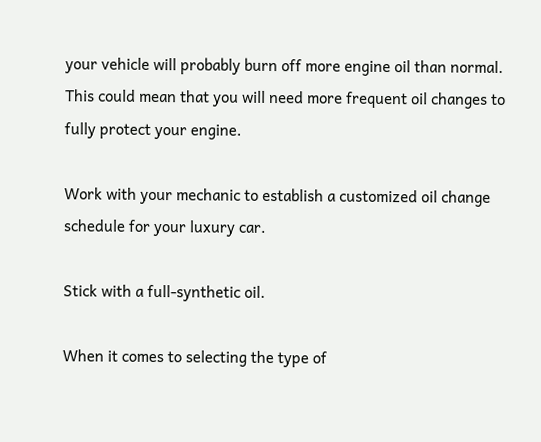your vehicle will probably burn off more engine oil than normal. This could mean that you will need more frequent oil changes to fully protect your engine.

Work with your mechanic to establish a customized oil change schedule for your luxury car.

Stick with a full-synthetic oil.

When it comes to selecting the type of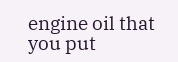engine oil that you put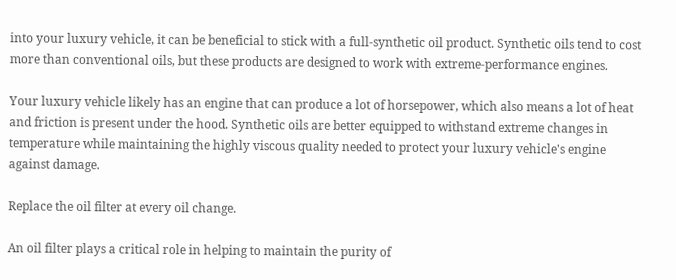into your luxury vehicle, it can be beneficial to stick with a full-synthetic oil product. Synthetic oils tend to cost more than conventional oils, but these products are designed to work with extreme-performance engines.

Your luxury vehicle likely has an engine that can produce a lot of horsepower, which also means a lot of heat and friction is present under the hood. Synthetic oils are better equipped to withstand extreme changes in temperature while maintaining the highly viscous quality needed to protect your luxury vehicle's engine against damage.

Replace the oil filter at every oil change.

An oil filter plays a critical role in helping to maintain the purity of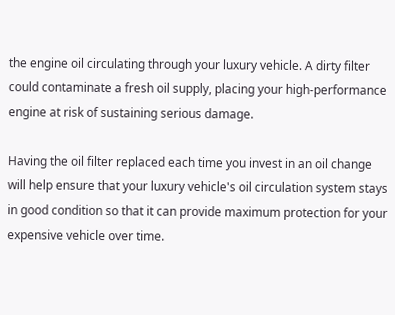the engine oil circulating through your luxury vehicle. A dirty filter could contaminate a fresh oil supply, placing your high-performance engine at risk of sustaining serious damage.

Having the oil filter replaced each time you invest in an oil change will help ensure that your luxury vehicle's oil circulation system stays in good condition so that it can provide maximum protection for your expensive vehicle over time.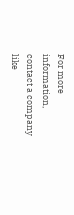For more information, contact a company like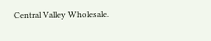Central Valley Wholesale.